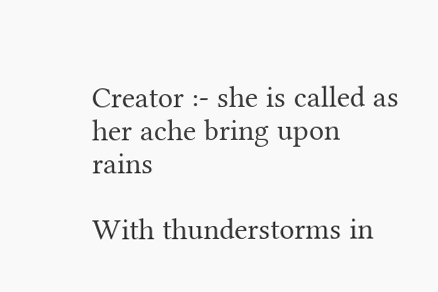Creator :- she is called as her ache bring upon rains

With thunderstorms in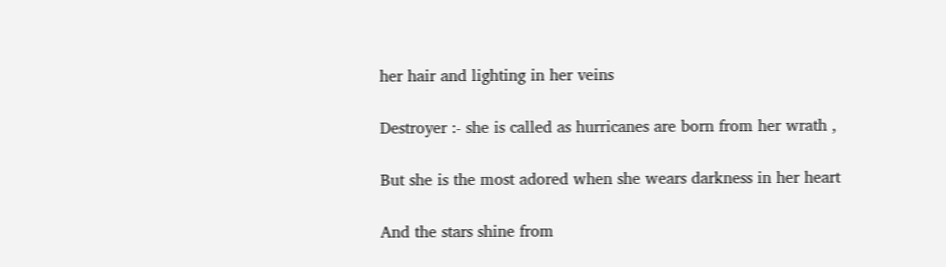her hair and lighting in her veins

Destroyer :- she is called as hurricanes are born from her wrath ,

But she is the most adored when she wears darkness in her heart

And the stars shine from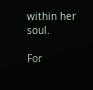within her soul.

For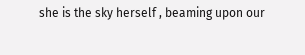she is the sky herself , beaming upon our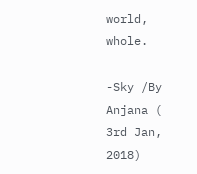world, whole.

-Sky /By Anjana ( 3rd Jan, 2018)